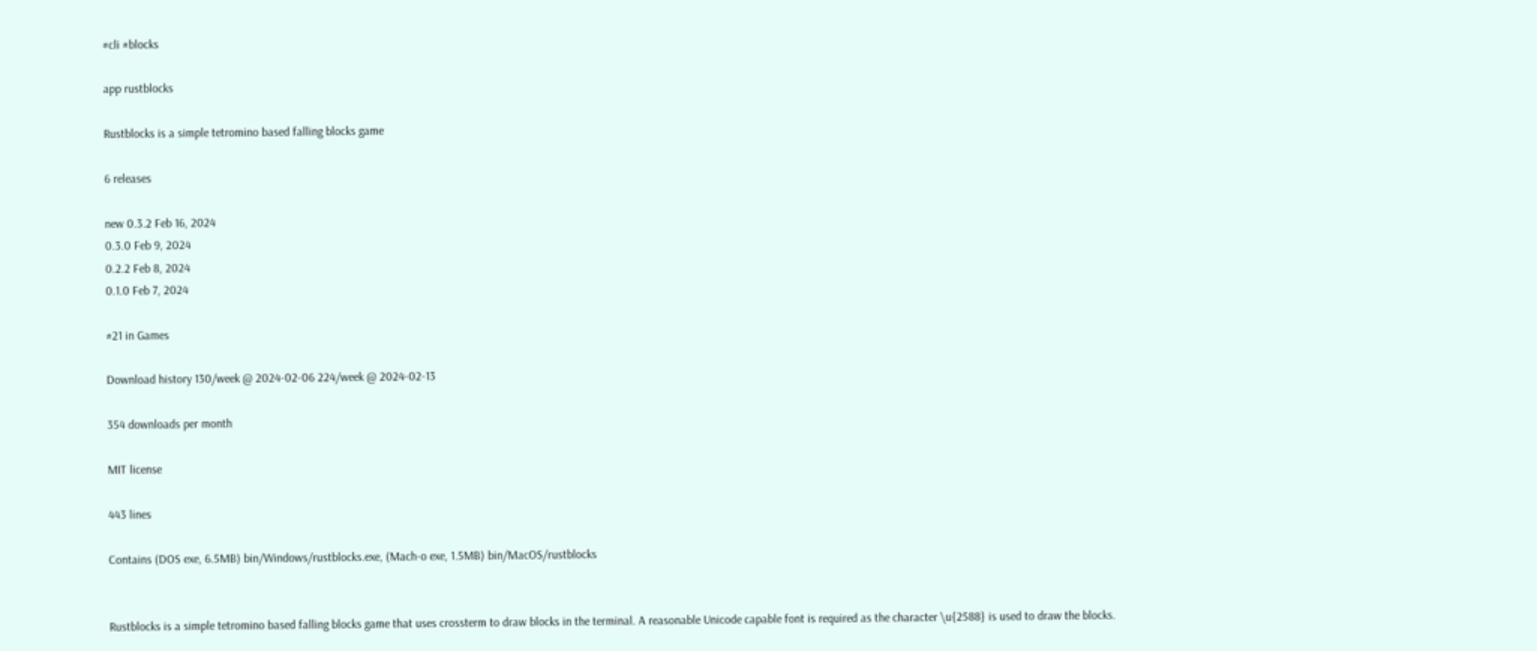#cli #blocks

app rustblocks

Rustblocks is a simple tetromino based falling blocks game

6 releases

new 0.3.2 Feb 16, 2024
0.3.0 Feb 9, 2024
0.2.2 Feb 8, 2024
0.1.0 Feb 7, 2024

#21 in Games

Download history 130/week @ 2024-02-06 224/week @ 2024-02-13

354 downloads per month

MIT license

443 lines

Contains (DOS exe, 6.5MB) bin/Windows/rustblocks.exe, (Mach-o exe, 1.5MB) bin/MacOS/rustblocks


Rustblocks is a simple tetromino based falling blocks game that uses crossterm to draw blocks in the terminal. A reasonable Unicode capable font is required as the character \u{2588} is used to draw the blocks.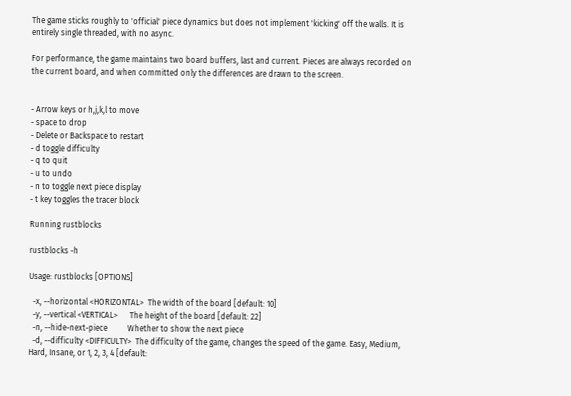The game sticks roughly to 'official' piece dynamics but does not implement 'kicking' off the walls. It is entirely single threaded, with no async.

For performance, the game maintains two board buffers, last and current. Pieces are always recorded on the current board, and when committed only the differences are drawn to the screen.


- Arrow keys or h,j,k,l to move
- space to drop
- Delete or Backspace to restart
- d toggle difficulty
- q to quit
- u to undo
- n to toggle next piece display
- t key toggles the tracer block

Running rustblocks

rustblocks -h

Usage: rustblocks [OPTIONS]

  -x, --horizontal <HORIZONTAL>  The width of the board [default: 10]
  -y, --vertical <VERTICAL>      The height of the board [default: 22]
  -n, --hide-next-piece          Whether to show the next piece
  -d, --difficulty <DIFFICULTY>  The difficulty of the game, changes the speed of the game. Easy, Medium, Hard, Insane, or 1, 2, 3, 4 [default: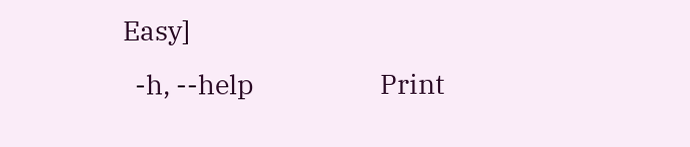Easy]
  -h, --help                     Print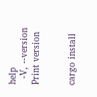help
  -V, --version                  Print version


cargo install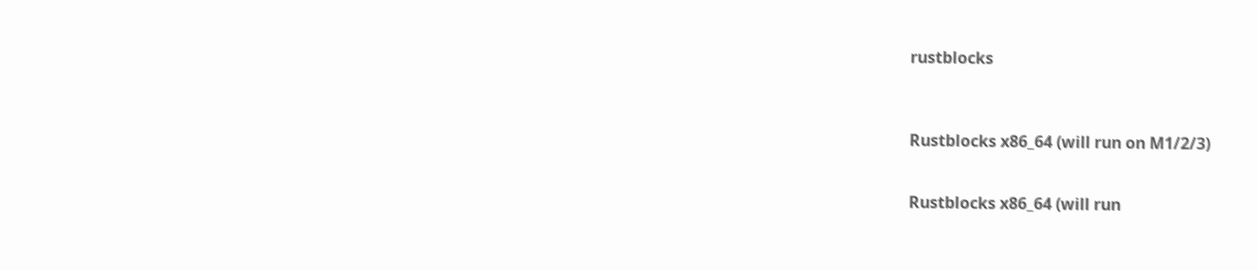rustblocks



Rustblocks x86_64 (will run on M1/2/3)


Rustblocks x86_64 (will run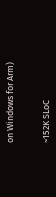on Windows for Arm)


~152K SLoC